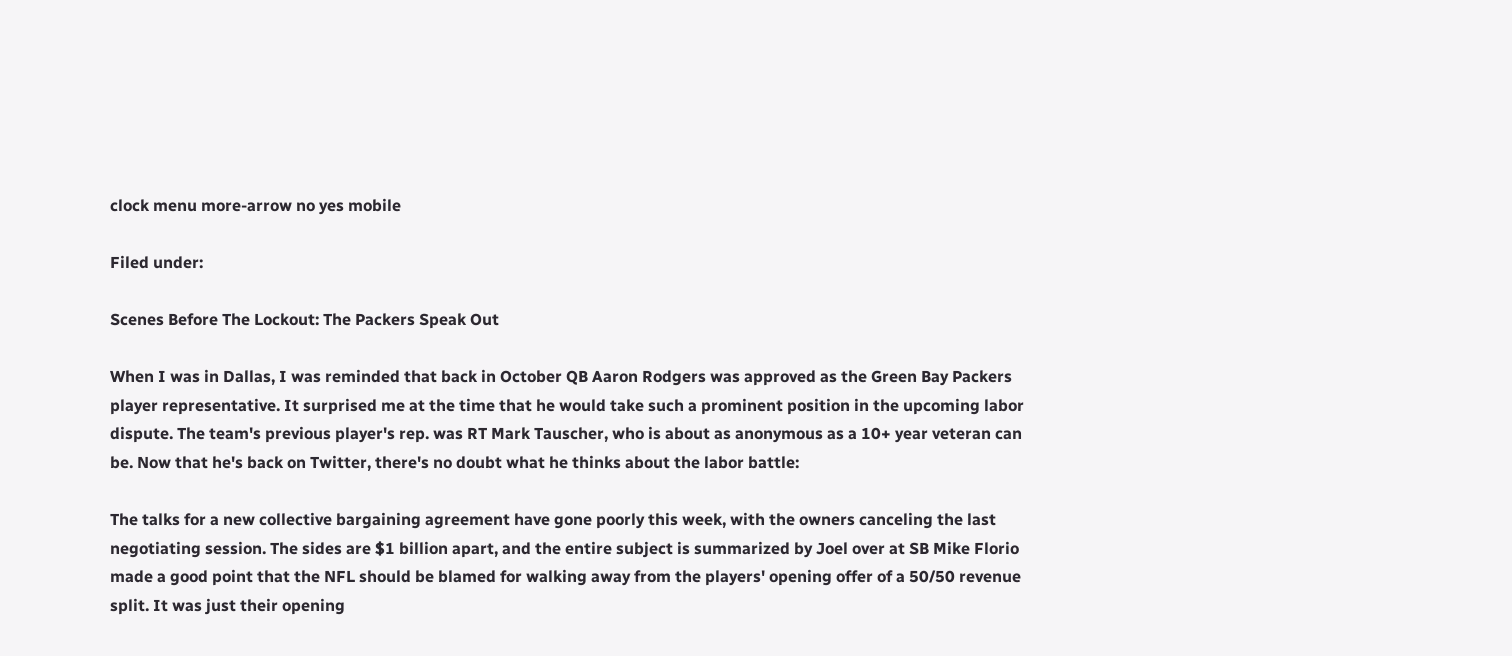clock menu more-arrow no yes mobile

Filed under:

Scenes Before The Lockout: The Packers Speak Out

When I was in Dallas, I was reminded that back in October QB Aaron Rodgers was approved as the Green Bay Packers player representative. It surprised me at the time that he would take such a prominent position in the upcoming labor dispute. The team's previous player's rep. was RT Mark Tauscher, who is about as anonymous as a 10+ year veteran can be. Now that he's back on Twitter, there's no doubt what he thinks about the labor battle:

The talks for a new collective bargaining agreement have gone poorly this week, with the owners canceling the last negotiating session. The sides are $1 billion apart, and the entire subject is summarized by Joel over at SB Mike Florio made a good point that the NFL should be blamed for walking away from the players' opening offer of a 50/50 revenue split. It was just their opening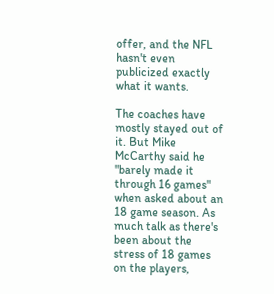offer, and the NFL hasn't even publicized exactly what it wants.

The coaches have mostly stayed out of it. But Mike McCarthy said he "barely made it through 16 games" when asked about an 18 game season. As much talk as there's been about the stress of 18 games on the players,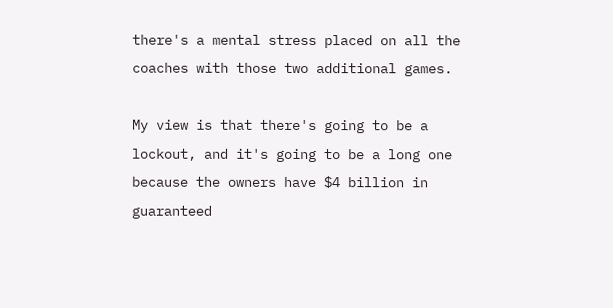there's a mental stress placed on all the coaches with those two additional games.

My view is that there's going to be a lockout, and it's going to be a long one because the owners have $4 billion in guaranteed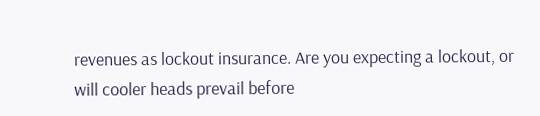revenues as lockout insurance. Are you expecting a lockout, or will cooler heads prevail before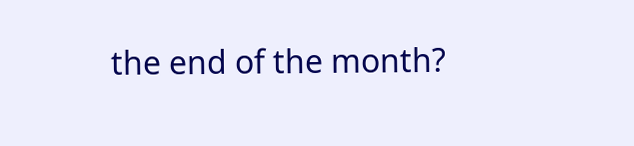the end of the month?